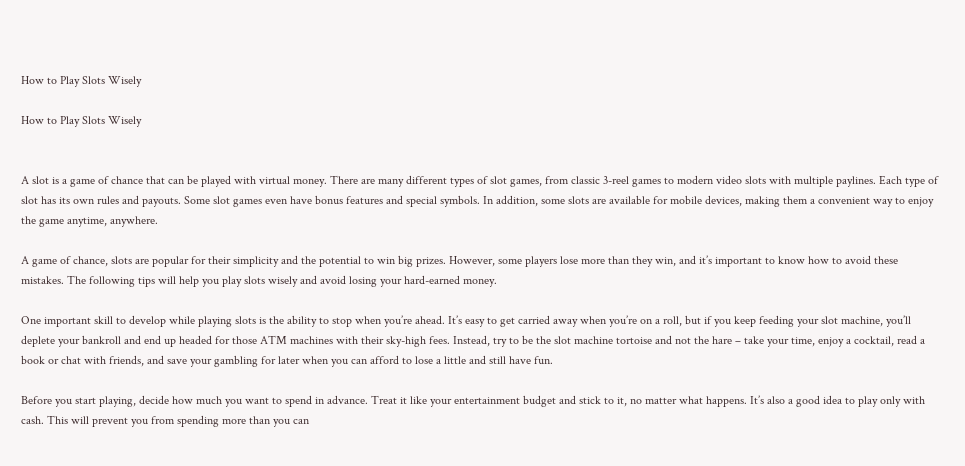How to Play Slots Wisely

How to Play Slots Wisely


A slot is a game of chance that can be played with virtual money. There are many different types of slot games, from classic 3-reel games to modern video slots with multiple paylines. Each type of slot has its own rules and payouts. Some slot games even have bonus features and special symbols. In addition, some slots are available for mobile devices, making them a convenient way to enjoy the game anytime, anywhere.

A game of chance, slots are popular for their simplicity and the potential to win big prizes. However, some players lose more than they win, and it’s important to know how to avoid these mistakes. The following tips will help you play slots wisely and avoid losing your hard-earned money.

One important skill to develop while playing slots is the ability to stop when you’re ahead. It’s easy to get carried away when you’re on a roll, but if you keep feeding your slot machine, you’ll deplete your bankroll and end up headed for those ATM machines with their sky-high fees. Instead, try to be the slot machine tortoise and not the hare – take your time, enjoy a cocktail, read a book or chat with friends, and save your gambling for later when you can afford to lose a little and still have fun.

Before you start playing, decide how much you want to spend in advance. Treat it like your entertainment budget and stick to it, no matter what happens. It’s also a good idea to play only with cash. This will prevent you from spending more than you can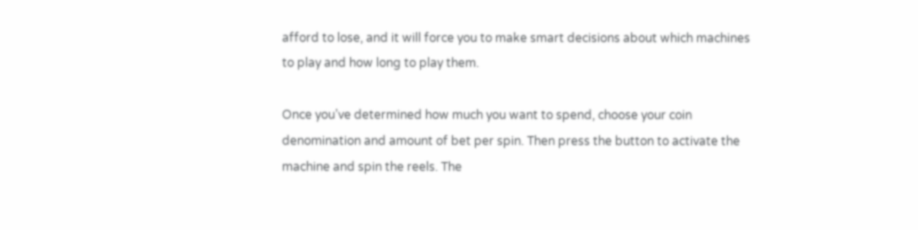afford to lose, and it will force you to make smart decisions about which machines to play and how long to play them.

Once you’ve determined how much you want to spend, choose your coin denomination and amount of bet per spin. Then press the button to activate the machine and spin the reels. The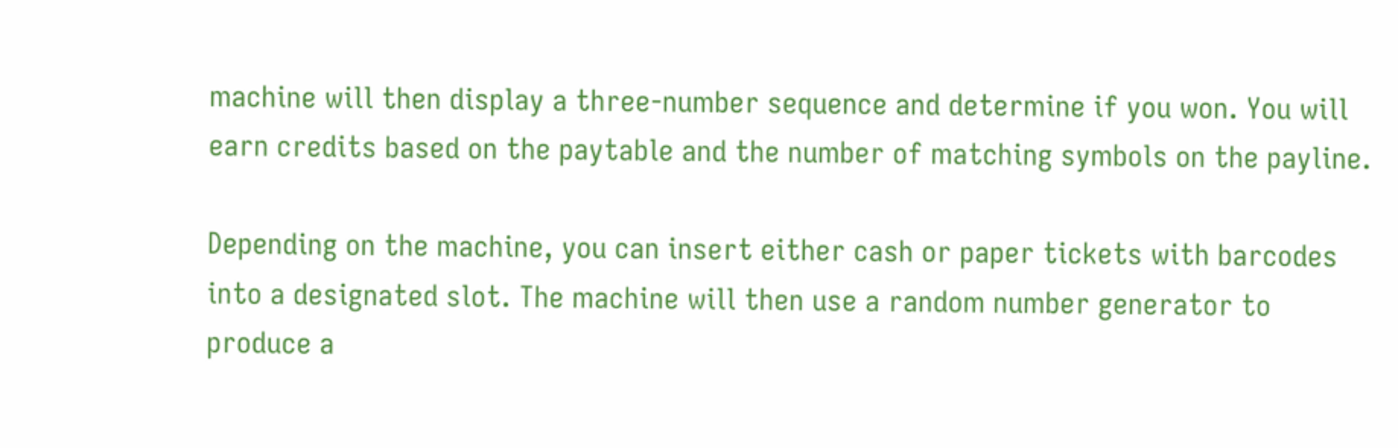machine will then display a three-number sequence and determine if you won. You will earn credits based on the paytable and the number of matching symbols on the payline.

Depending on the machine, you can insert either cash or paper tickets with barcodes into a designated slot. The machine will then use a random number generator to produce a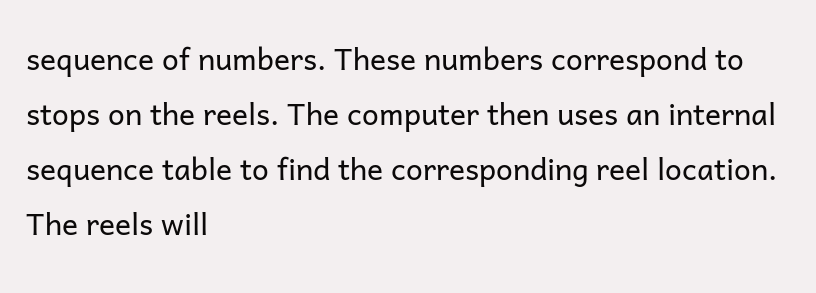sequence of numbers. These numbers correspond to stops on the reels. The computer then uses an internal sequence table to find the corresponding reel location. The reels will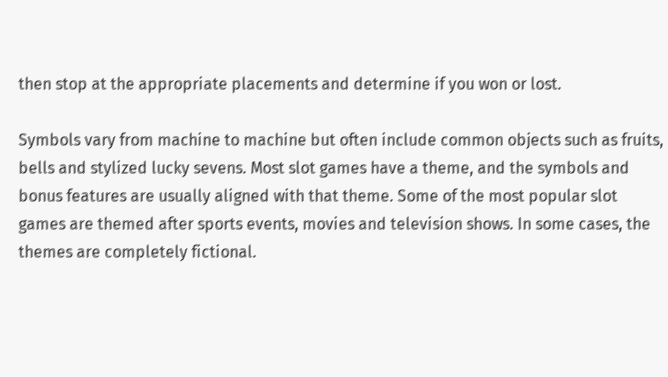then stop at the appropriate placements and determine if you won or lost.

Symbols vary from machine to machine but often include common objects such as fruits, bells and stylized lucky sevens. Most slot games have a theme, and the symbols and bonus features are usually aligned with that theme. Some of the most popular slot games are themed after sports events, movies and television shows. In some cases, the themes are completely fictional.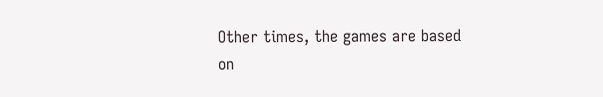Other times, the games are based on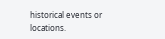historical events or locations.